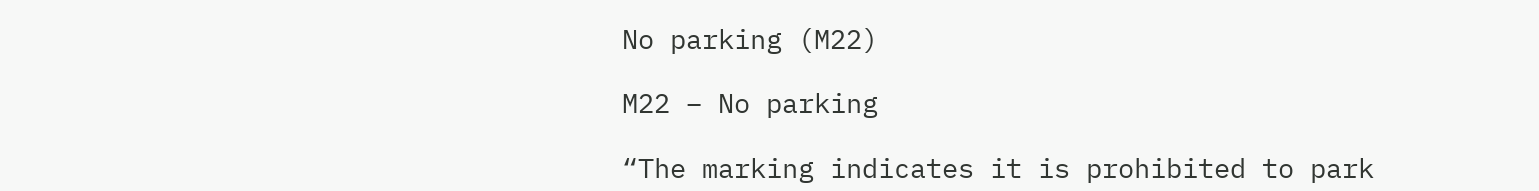No parking (M22)

M22 – No parking

“The marking indicates it is prohibited to park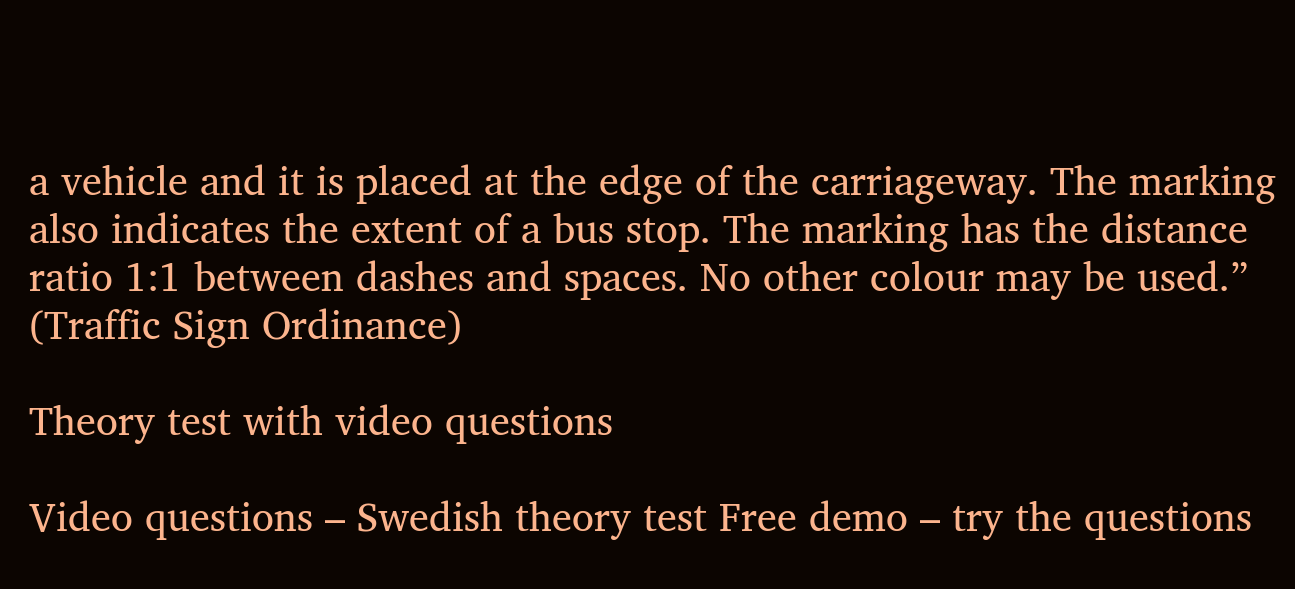a vehicle and it is placed at the edge of the carriageway. The marking also indicates the extent of a bus stop. The marking has the distance ratio 1:1 between dashes and spaces. No other colour may be used.” (Traffic Sign Ordinance)

Theory test with video questions

Video questions – Swedish theory test Free demo – try the questions